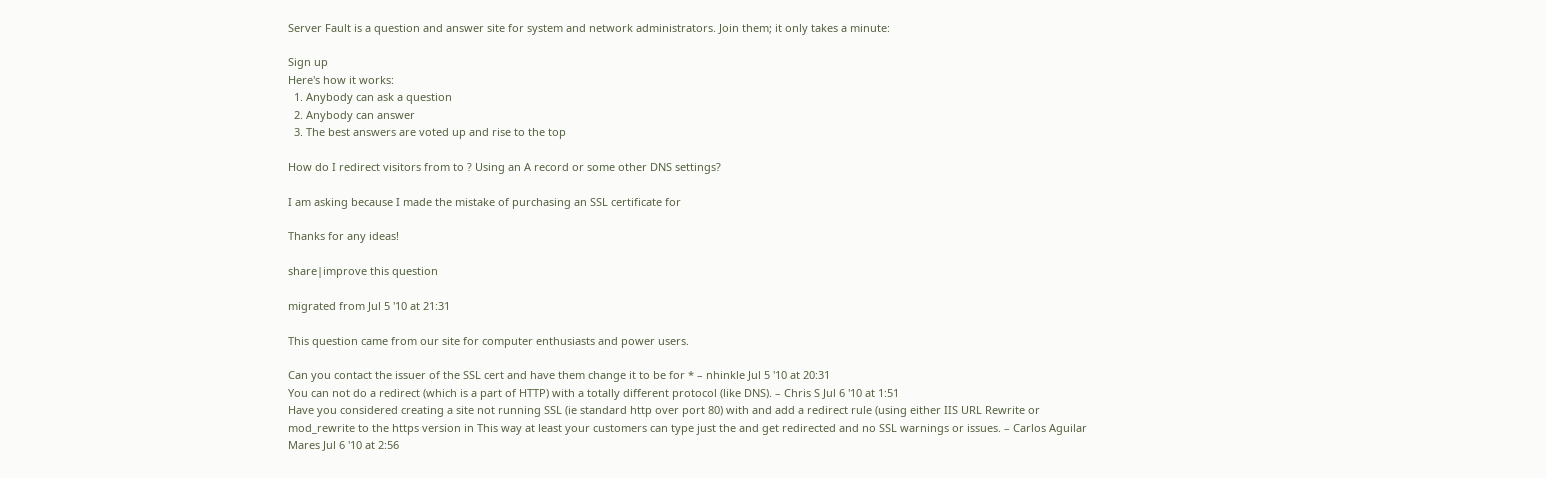Server Fault is a question and answer site for system and network administrators. Join them; it only takes a minute:

Sign up
Here's how it works:
  1. Anybody can ask a question
  2. Anybody can answer
  3. The best answers are voted up and rise to the top

How do I redirect visitors from to ? Using an A record or some other DNS settings?

I am asking because I made the mistake of purchasing an SSL certificate for

Thanks for any ideas!

share|improve this question

migrated from Jul 5 '10 at 21:31

This question came from our site for computer enthusiasts and power users.

Can you contact the issuer of the SSL cert and have them change it to be for * – nhinkle Jul 5 '10 at 20:31
You can not do a redirect (which is a part of HTTP) with a totally different protocol (like DNS). – Chris S Jul 6 '10 at 1:51
Have you considered creating a site not running SSL (ie standard http over port 80) with and add a redirect rule (using either IIS URL Rewrite or mod_rewrite to the https version in This way at least your customers can type just the and get redirected and no SSL warnings or issues. – Carlos Aguilar Mares Jul 6 '10 at 2:56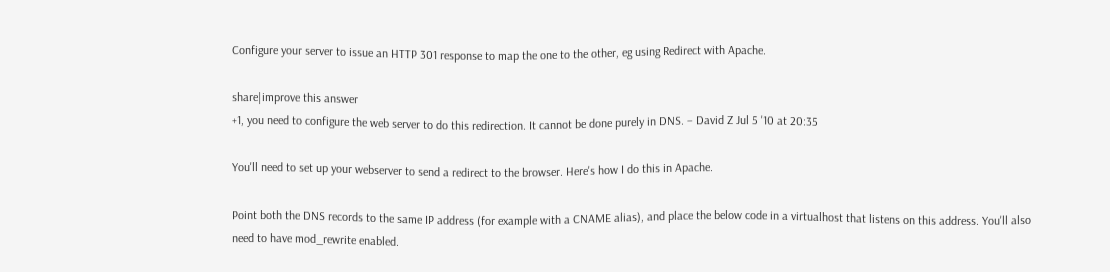Configure your server to issue an HTTP 301 response to map the one to the other, eg using Redirect with Apache.

share|improve this answer
+1, you need to configure the web server to do this redirection. It cannot be done purely in DNS. – David Z Jul 5 '10 at 20:35

You'll need to set up your webserver to send a redirect to the browser. Here's how I do this in Apache.

Point both the DNS records to the same IP address (for example with a CNAME alias), and place the below code in a virtualhost that listens on this address. You'll also need to have mod_rewrite enabled.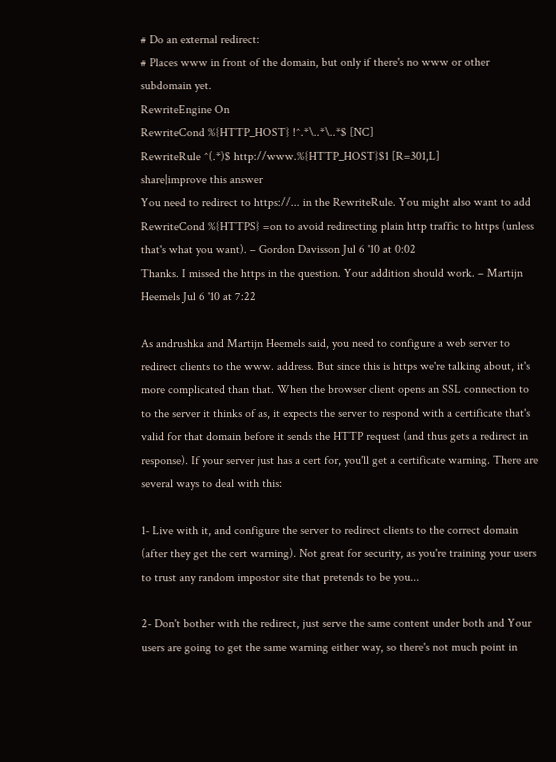# Do an external redirect:
# Places www in front of the domain, but only if there's no www or other subdomain yet.
RewriteEngine On
RewriteCond %{HTTP_HOST} !^.*\..*\..*$ [NC]
RewriteRule ^(.*)$ http://www.%{HTTP_HOST}$1 [R=301,L]
share|improve this answer
You need to redirect to https://... in the RewriteRule. You might also want to add RewriteCond %{HTTPS} =on to avoid redirecting plain http traffic to https (unless that's what you want). – Gordon Davisson Jul 6 '10 at 0:02
Thanks. I missed the https in the question. Your addition should work. – Martijn Heemels Jul 6 '10 at 7:22

As andrushka and Martijn Heemels said, you need to configure a web server to redirect clients to the www. address. But since this is https we're talking about, it's more complicated than that. When the browser client opens an SSL connection to to the server it thinks of as, it expects the server to respond with a certificate that's valid for that domain before it sends the HTTP request (and thus gets a redirect in response). If your server just has a cert for, you'll get a certificate warning. There are several ways to deal with this:

1- Live with it, and configure the server to redirect clients to the correct domain (after they get the cert warning). Not great for security, as you're training your users to trust any random impostor site that pretends to be you...

2- Don't bother with the redirect, just serve the same content under both and Your users are going to get the same warning either way, so there's not much point in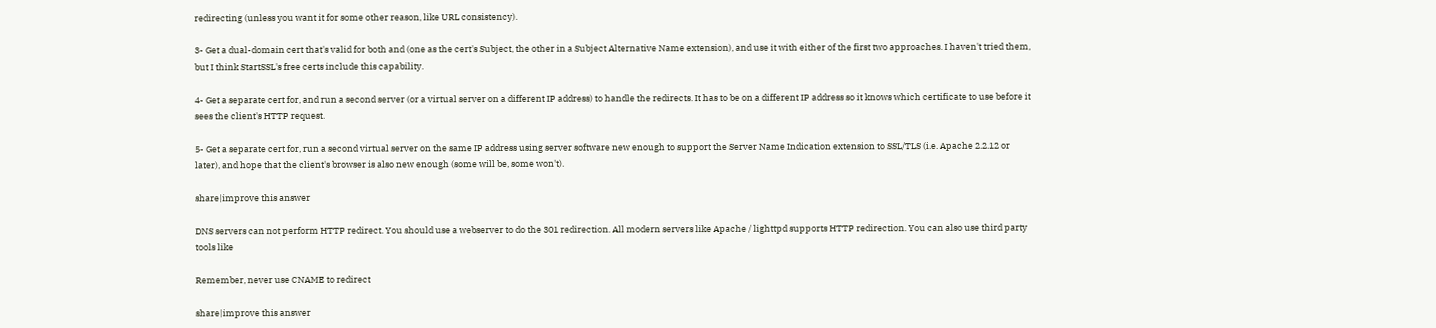redirecting (unless you want it for some other reason, like URL consistency).

3- Get a dual-domain cert that's valid for both and (one as the cert's Subject, the other in a Subject Alternative Name extension), and use it with either of the first two approaches. I haven't tried them, but I think StartSSL's free certs include this capability.

4- Get a separate cert for, and run a second server (or a virtual server on a different IP address) to handle the redirects. It has to be on a different IP address so it knows which certificate to use before it sees the client's HTTP request.

5- Get a separate cert for, run a second virtual server on the same IP address using server software new enough to support the Server Name Indication extension to SSL/TLS (i.e. Apache 2.2.12 or later), and hope that the client's browser is also new enough (some will be, some won't).

share|improve this answer

DNS servers can not perform HTTP redirect. You should use a webserver to do the 301 redirection. All modern servers like Apache / lighttpd supports HTTP redirection. You can also use third party tools like

Remember, never use CNAME to redirect

share|improve this answer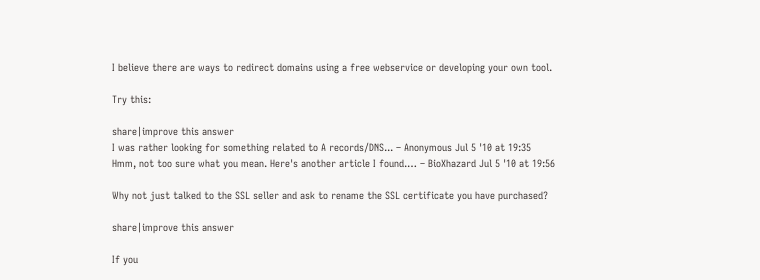I believe there are ways to redirect domains using a free webservice or developing your own tool.

Try this:

share|improve this answer
I was rather looking for something related to A records/DNS... – Anonymous Jul 5 '10 at 19:35
Hmm, not too sure what you mean. Here's another article I found.… – BioXhazard Jul 5 '10 at 19:56

Why not just talked to the SSL seller and ask to rename the SSL certificate you have purchased?

share|improve this answer

If you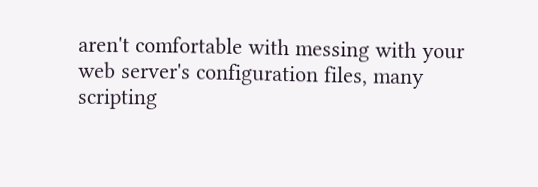aren't comfortable with messing with your web server's configuration files, many scripting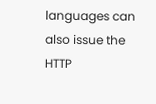languages can also issue the HTTP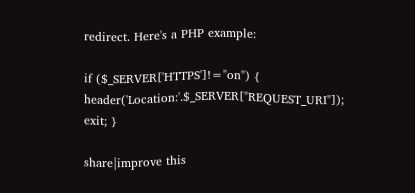redirect. Here's a PHP example:

if ($_SERVER['HTTPS']!="on") { header('Location:'.$_SERVER["REQUEST_URI"]); exit; }

share|improve this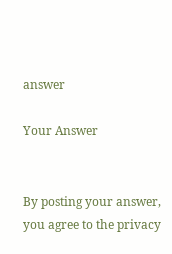answer

Your Answer


By posting your answer, you agree to the privacy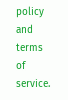policy and terms of service.